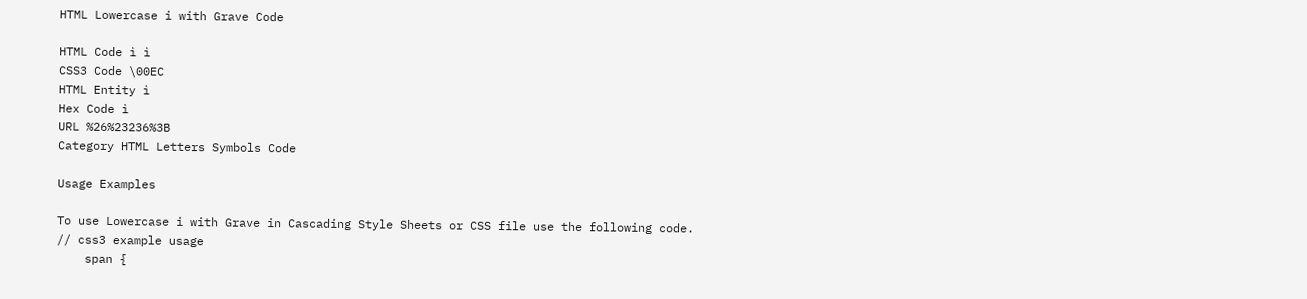HTML Lowercase i with Grave Code

HTML Code ì ì
CSS3 Code \00EC
HTML Entity ì
Hex Code ì
URL %26%23236%3B
Category HTML Letters Symbols Code

Usage Examples

To use Lowercase i with Grave in Cascading Style Sheets or CSS file use the following code.
// css3 example usage
    span {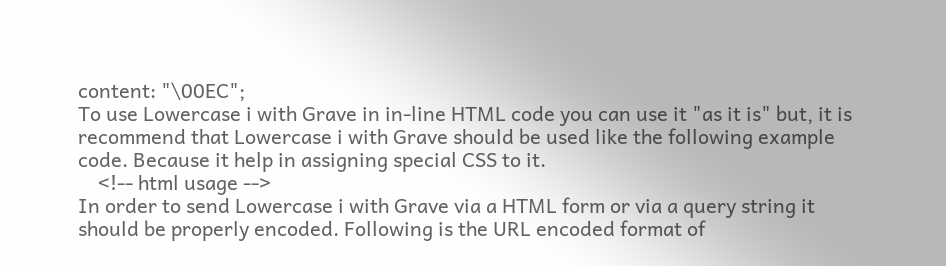content: "\00EC";
To use Lowercase i with Grave in in-line HTML code you can use it "as it is" but, it is recommend that Lowercase i with Grave should be used like the following example code. Because it help in assigning special CSS to it.
    <!-- html usage -->
In order to send Lowercase i with Grave via a HTML form or via a query string it should be properly encoded. Following is the URL encoded format of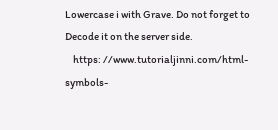Lowercase i with Grave. Do not forget to Decode it on the server side.
    https: //www.tutorialjinni.com/html-symbols-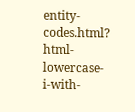entity-codes.html? html-lowercase-i-with-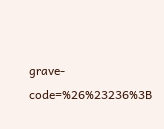grave-code=%26%23236%3B